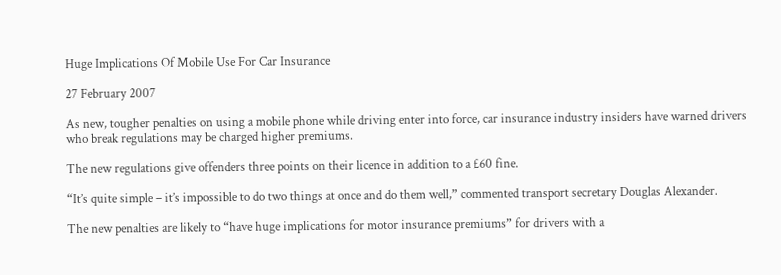Huge Implications Of Mobile Use For Car Insurance

27 February 2007

As new, tougher penalties on using a mobile phone while driving enter into force, car insurance industry insiders have warned drivers who break regulations may be charged higher premiums.

The new regulations give offenders three points on their licence in addition to a £60 fine.

“It’s quite simple – it’s impossible to do two things at once and do them well,” commented transport secretary Douglas Alexander.

The new penalties are likely to “have huge implications for motor insurance premiums” for drivers with a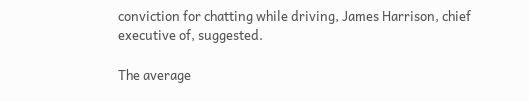conviction for chatting while driving, James Harrison, chief executive of, suggested.

The average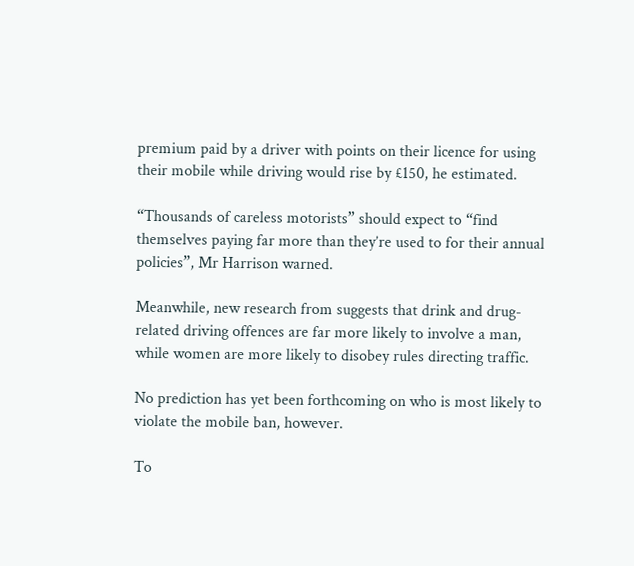premium paid by a driver with points on their licence for using their mobile while driving would rise by £150, he estimated.

“Thousands of careless motorists” should expect to “find themselves paying far more than they’re used to for their annual policies”, Mr Harrison warned.

Meanwhile, new research from suggests that drink and drug-related driving offences are far more likely to involve a man, while women are more likely to disobey rules directing traffic.

No prediction has yet been forthcoming on who is most likely to violate the mobile ban, however.

To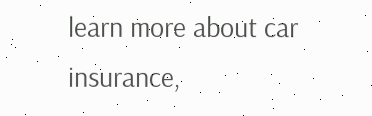learn more about car insurance,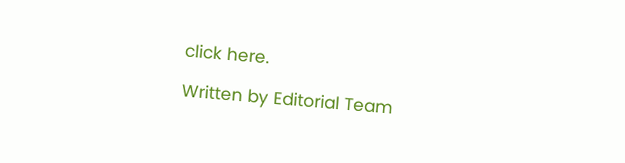click here.

Written by Editorial Team